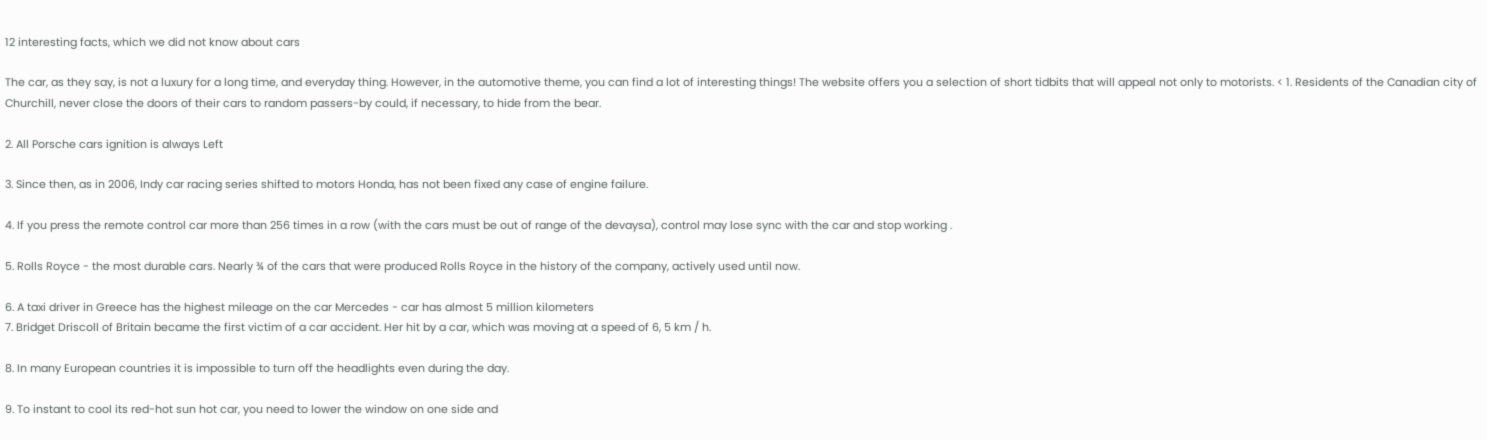12 interesting facts, which we did not know about cars

The car, as they say, is not a luxury for a long time, and everyday thing. However, in the automotive theme, you can find a lot of interesting things! The website offers you a selection of short tidbits that will appeal not only to motorists. < 1. Residents of the Canadian city of Churchill, never close the doors of their cars to random passers-by could, if necessary, to hide from the bear.

2. All Porsche cars ignition is always Left

3. Since then, as in 2006, Indy car racing series shifted to motors Honda, has not been fixed any case of engine failure.

4. If you press the remote control car more than 256 times in a row (with the cars must be out of range of the devaysa), control may lose sync with the car and stop working .

5. Rolls Royce - the most durable cars. Nearly ¾ of the cars that were produced Rolls Royce in the history of the company, actively used until now.

6. A taxi driver in Greece has the highest mileage on the car Mercedes - car has almost 5 million kilometers
7. Bridget Driscoll of Britain became the first victim of a car accident. Her hit by a car, which was moving at a speed of 6, 5 km / h.

8. In many European countries it is impossible to turn off the headlights even during the day.

9. To instant to cool its red-hot sun hot car, you need to lower the window on one side and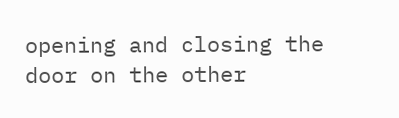opening and closing the door on the other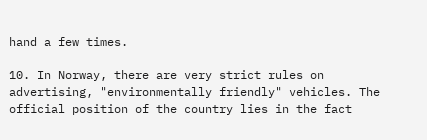hand a few times.

10. In Norway, there are very strict rules on advertising, "environmentally friendly" vehicles. The official position of the country lies in the fact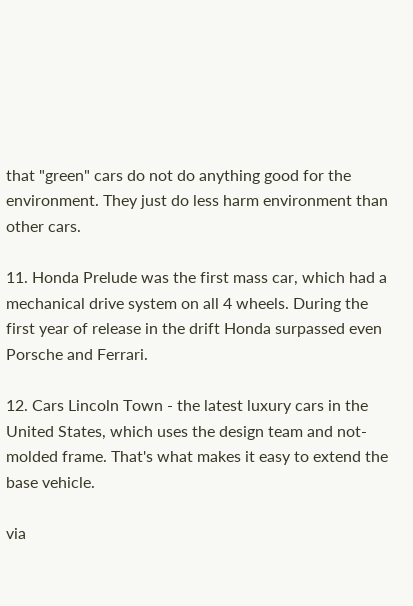that "green" cars do not do anything good for the environment. They just do less harm environment than other cars.

11. Honda Prelude was the first mass car, which had a mechanical drive system on all 4 wheels. During the first year of release in the drift Honda surpassed even Porsche and Ferrari.

12. Cars Lincoln Town - the latest luxury cars in the United States, which uses the design team and not-molded frame. That's what makes it easy to extend the base vehicle.

via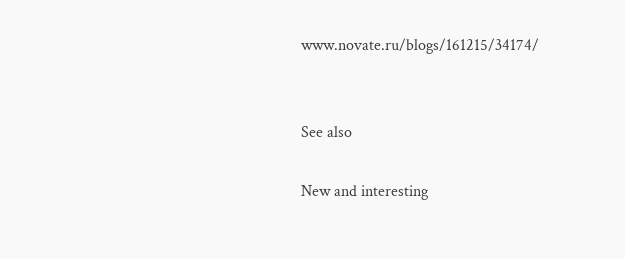www.novate.ru/blogs/161215/34174/


See also

New and interesting